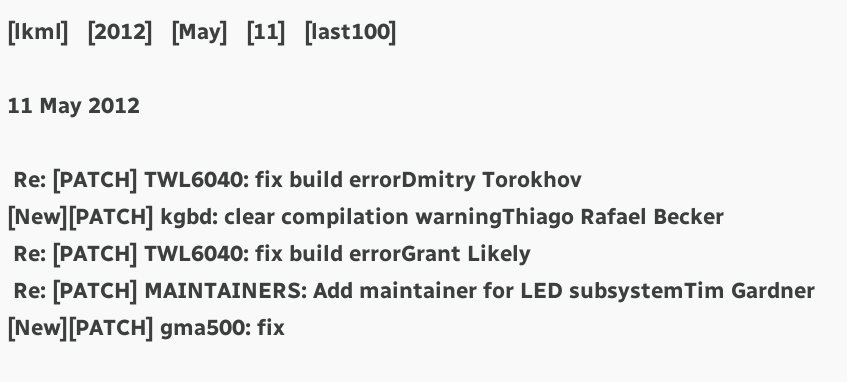[lkml]   [2012]   [May]   [11]   [last100]

11 May 2012

 Re: [PATCH] TWL6040: fix build errorDmitry Torokhov
[New][PATCH] kgbd: clear compilation warningThiago Rafael Becker
 Re: [PATCH] TWL6040: fix build errorGrant Likely
 Re: [PATCH] MAINTAINERS: Add maintainer for LED subsystemTim Gardner
[New][PATCH] gma500: fix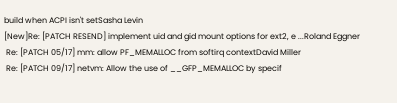build when ACPI isn't setSasha Levin
[New]Re: [PATCH RESEND] implement uid and gid mount options for ext2, e ...Roland Eggner
 Re: [PATCH 05/17] mm: allow PF_MEMALLOC from softirq contextDavid Miller
 Re: [PATCH 09/17] netvm: Allow the use of __GFP_MEMALLOC by specif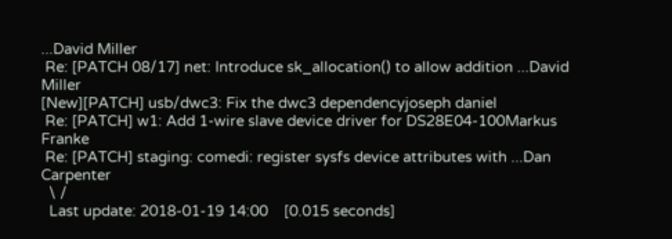...David Miller
 Re: [PATCH 08/17] net: Introduce sk_allocation() to allow addition ...David Miller
[New][PATCH] usb/dwc3: Fix the dwc3 dependencyjoseph daniel
 Re: [PATCH] w1: Add 1-wire slave device driver for DS28E04-100Markus Franke
 Re: [PATCH] staging: comedi: register sysfs device attributes with ...Dan Carpenter
  \ /
  Last update: 2018-01-19 14:00    [0.015 seconds]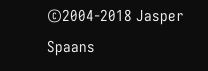©2004-2018 Jasper Spaans